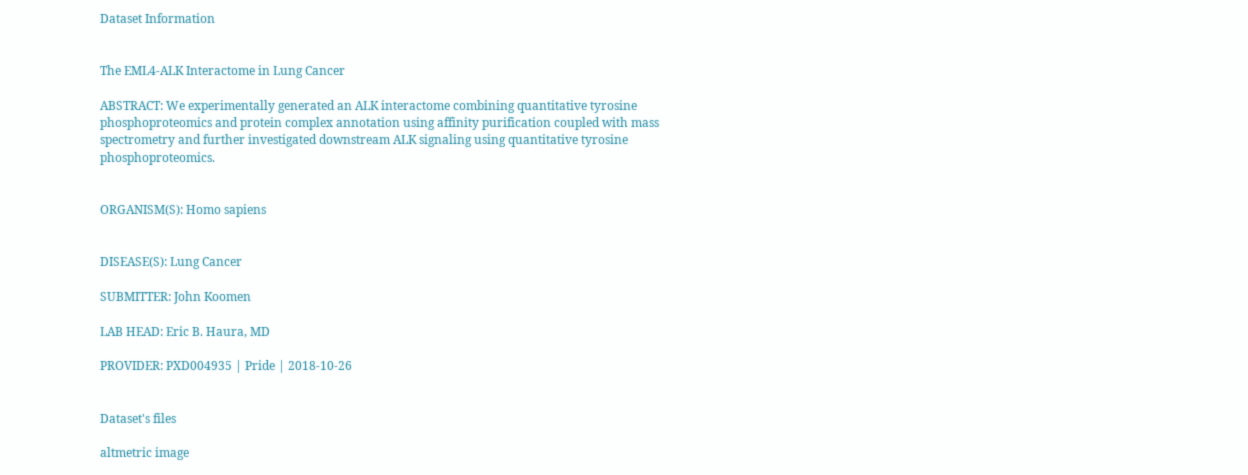Dataset Information


The EML4-ALK Interactome in Lung Cancer

ABSTRACT: We experimentally generated an ALK interactome combining quantitative tyrosine phosphoproteomics and protein complex annotation using affinity purification coupled with mass spectrometry and further investigated downstream ALK signaling using quantitative tyrosine phosphoproteomics.


ORGANISM(S): Homo sapiens


DISEASE(S): Lung Cancer

SUBMITTER: John Koomen

LAB HEAD: Eric B. Haura, MD

PROVIDER: PXD004935 | Pride | 2018-10-26


Dataset's files

altmetric image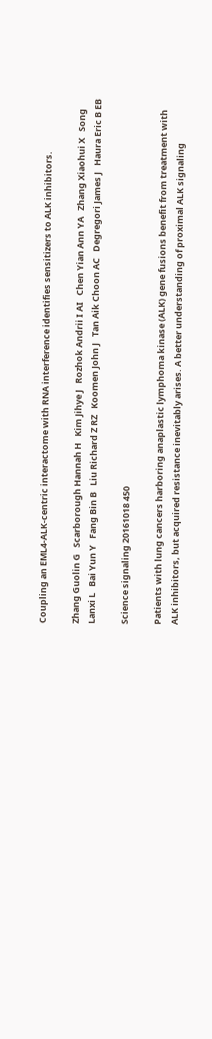Coupling an EML4-ALK-centric interactome with RNA interference identifies sensitizers to ALK inhibitors.

Zhang Guolin G   Scarborough Hannah H   Kim Jihye J   Rozhok Andrii I AI   Chen Yian Ann YA   Zhang Xiaohui X   Song Lanxi L   Bai Yun Y   Fang Bin B   Liu Richard Z RZ   Koomen John J   Tan Aik Choon AC   Degregori James J   Haura Eric B EB

Science signaling 20161018 450

Patients with lung cancers harboring anaplastic lymphoma kinase (ALK) gene fusions benefit from treatment with ALK inhibitors, but acquired resistance inevitably arises. A better understanding of proximal ALK signaling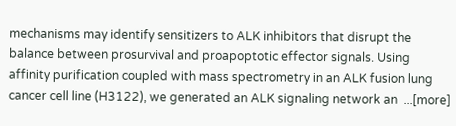mechanisms may identify sensitizers to ALK inhibitors that disrupt the balance between prosurvival and proapoptotic effector signals. Using affinity purification coupled with mass spectrometry in an ALK fusion lung cancer cell line (H3122), we generated an ALK signaling network an  ...[more]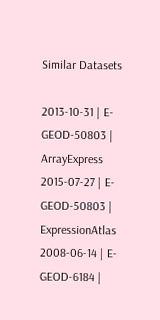Similar Datasets

2013-10-31 | E-GEOD-50803 | ArrayExpress
2015-07-27 | E-GEOD-50803 | ExpressionAtlas
2008-06-14 | E-GEOD-6184 |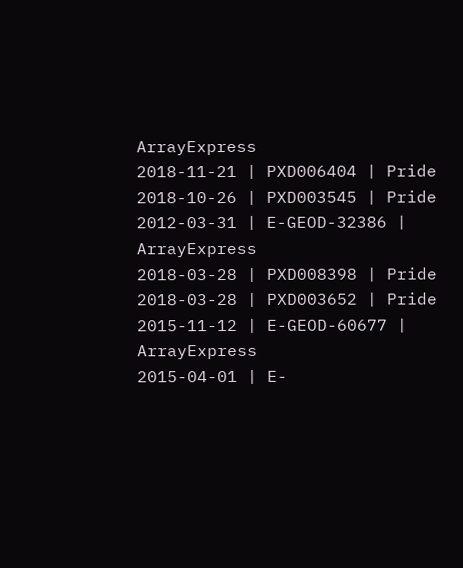ArrayExpress
2018-11-21 | PXD006404 | Pride
2018-10-26 | PXD003545 | Pride
2012-03-31 | E-GEOD-32386 | ArrayExpress
2018-03-28 | PXD008398 | Pride
2018-03-28 | PXD003652 | Pride
2015-11-12 | E-GEOD-60677 | ArrayExpress
2015-04-01 | E-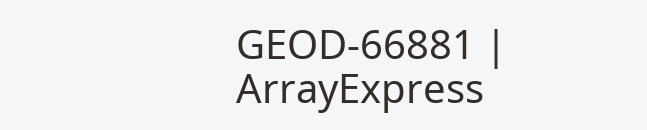GEOD-66881 | ArrayExpress